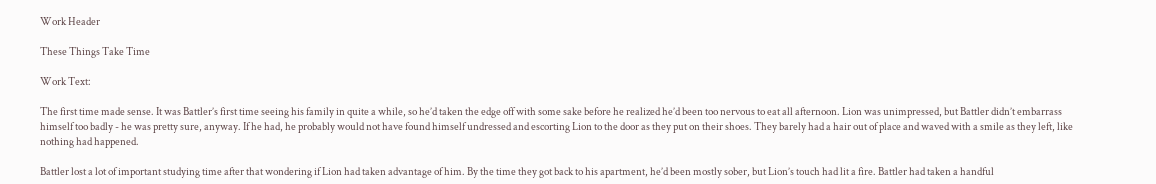Work Header

These Things Take Time

Work Text:

The first time made sense. It was Battler’s first time seeing his family in quite a while, so he’d taken the edge off with some sake before he realized he’d been too nervous to eat all afternoon. Lion was unimpressed, but Battler didn’t embarrass himself too badly - he was pretty sure, anyway. If he had, he probably would not have found himself undressed and escorting Lion to the door as they put on their shoes. They barely had a hair out of place and waved with a smile as they left, like nothing had happened.

Battler lost a lot of important studying time after that wondering if Lion had taken advantage of him. By the time they got back to his apartment, he’d been mostly sober, but Lion’s touch had lit a fire. Battler had taken a handful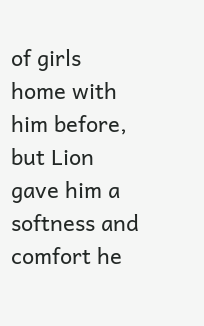of girls home with him before, but Lion gave him a softness and comfort he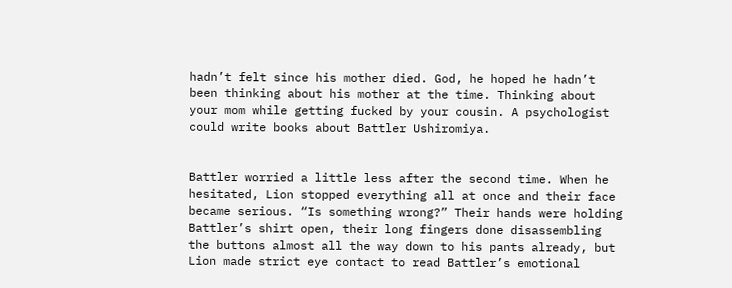hadn’t felt since his mother died. God, he hoped he hadn’t been thinking about his mother at the time. Thinking about your mom while getting fucked by your cousin. A psychologist could write books about Battler Ushiromiya.


Battler worried a little less after the second time. When he hesitated, Lion stopped everything all at once and their face became serious. “Is something wrong?” Their hands were holding Battler’s shirt open, their long fingers done disassembling the buttons almost all the way down to his pants already, but Lion made strict eye contact to read Battler’s emotional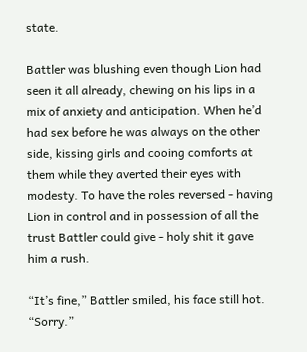state.

Battler was blushing even though Lion had seen it all already, chewing on his lips in a mix of anxiety and anticipation. When he’d had sex before he was always on the other side, kissing girls and cooing comforts at them while they averted their eyes with modesty. To have the roles reversed - having Lion in control and in possession of all the trust Battler could give - holy shit it gave him a rush.

“It’s fine,” Battler smiled, his face still hot. “Sorry.”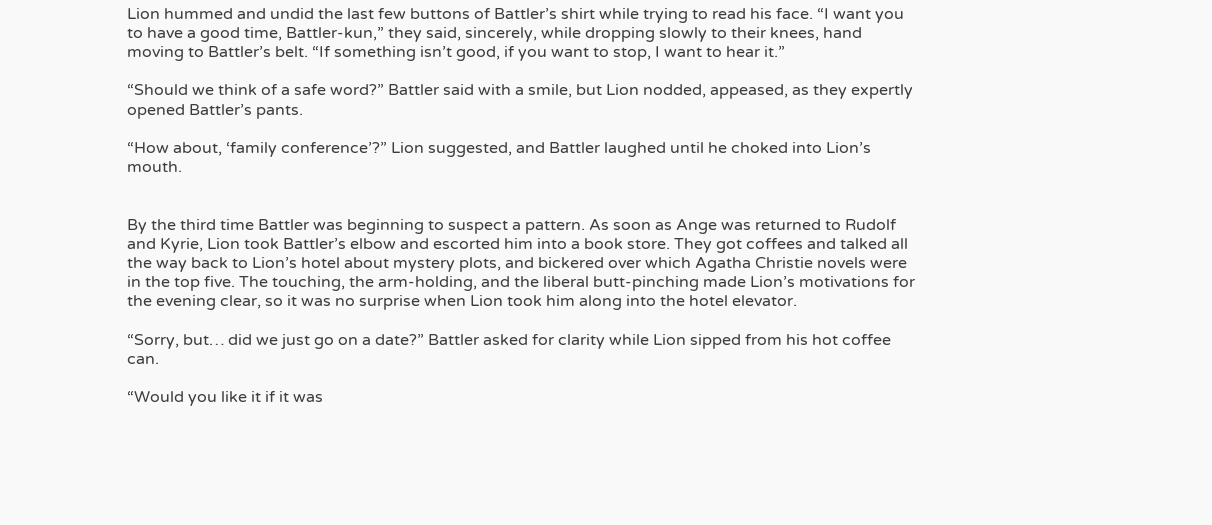Lion hummed and undid the last few buttons of Battler’s shirt while trying to read his face. “I want you to have a good time, Battler-kun,” they said, sincerely, while dropping slowly to their knees, hand moving to Battler’s belt. “If something isn’t good, if you want to stop, I want to hear it.”

“Should we think of a safe word?” Battler said with a smile, but Lion nodded, appeased, as they expertly opened Battler’s pants.

“How about, ‘family conference’?” Lion suggested, and Battler laughed until he choked into Lion’s mouth.


By the third time Battler was beginning to suspect a pattern. As soon as Ange was returned to Rudolf and Kyrie, Lion took Battler’s elbow and escorted him into a book store. They got coffees and talked all the way back to Lion’s hotel about mystery plots, and bickered over which Agatha Christie novels were in the top five. The touching, the arm-holding, and the liberal butt-pinching made Lion’s motivations for the evening clear, so it was no surprise when Lion took him along into the hotel elevator.

“Sorry, but… did we just go on a date?” Battler asked for clarity while Lion sipped from his hot coffee can.

“Would you like it if it was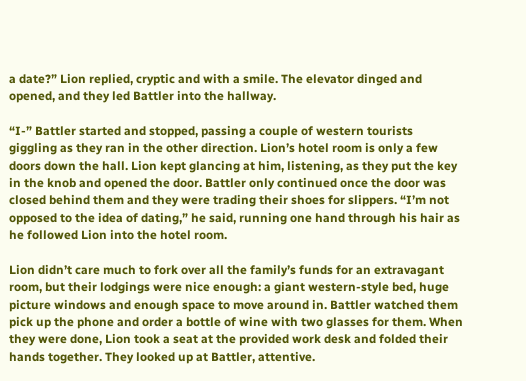a date?” Lion replied, cryptic and with a smile. The elevator dinged and opened, and they led Battler into the hallway.

“I-” Battler started and stopped, passing a couple of western tourists giggling as they ran in the other direction. Lion’s hotel room is only a few doors down the hall. Lion kept glancing at him, listening, as they put the key in the knob and opened the door. Battler only continued once the door was closed behind them and they were trading their shoes for slippers. “I’m not opposed to the idea of dating,” he said, running one hand through his hair as he followed Lion into the hotel room.

Lion didn’t care much to fork over all the family’s funds for an extravagant room, but their lodgings were nice enough: a giant western-style bed, huge picture windows and enough space to move around in. Battler watched them pick up the phone and order a bottle of wine with two glasses for them. When they were done, Lion took a seat at the provided work desk and folded their hands together. They looked up at Battler, attentive.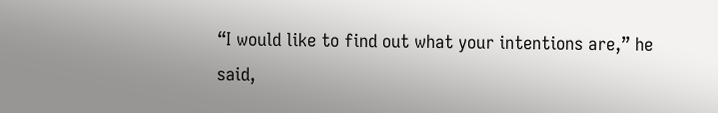“I would like to find out what your intentions are,” he said,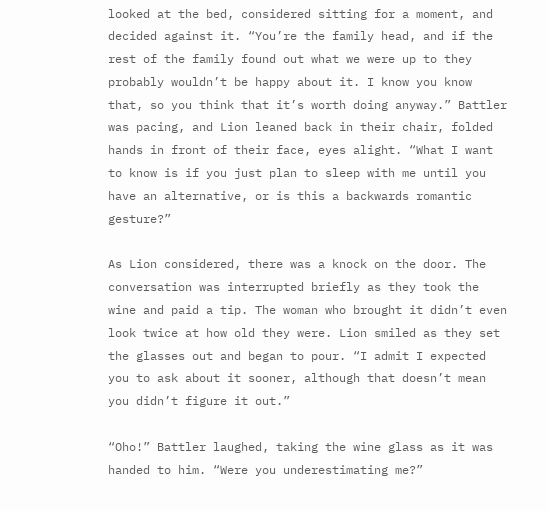looked at the bed, considered sitting for a moment, and decided against it. “You’re the family head, and if the rest of the family found out what we were up to they probably wouldn’t be happy about it. I know you know that, so you think that it’s worth doing anyway.” Battler was pacing, and Lion leaned back in their chair, folded hands in front of their face, eyes alight. “What I want to know is if you just plan to sleep with me until you have an alternative, or is this a backwards romantic gesture?”

As Lion considered, there was a knock on the door. The conversation was interrupted briefly as they took the wine and paid a tip. The woman who brought it didn’t even look twice at how old they were. Lion smiled as they set the glasses out and began to pour. “I admit I expected you to ask about it sooner, although that doesn’t mean you didn’t figure it out.”

“Oho!” Battler laughed, taking the wine glass as it was handed to him. “Were you underestimating me?”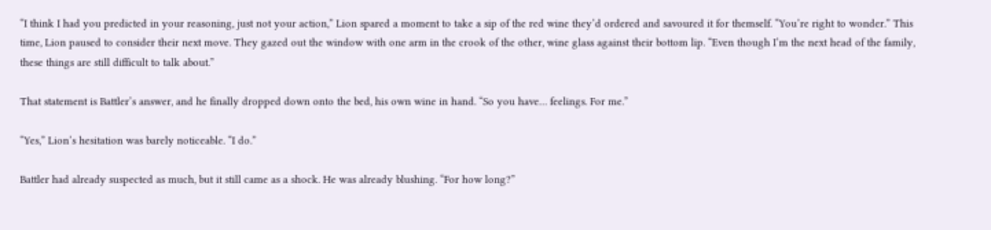“I think I had you predicted in your reasoning, just not your action,” Lion spared a moment to take a sip of the red wine they’d ordered and savoured it for themself. “You’re right to wonder.” This time, Lion paused to consider their next move. They gazed out the window with one arm in the crook of the other, wine glass against their bottom lip. “Even though I’m the next head of the family, these things are still difficult to talk about.”

That statement is Battler’s answer, and he finally dropped down onto the bed, his own wine in hand. “So you have… feelings. For me.”

“Yes,” Lion’s hesitation was barely noticeable. “I do.”

Battler had already suspected as much, but it still came as a shock. He was already blushing. “For how long?”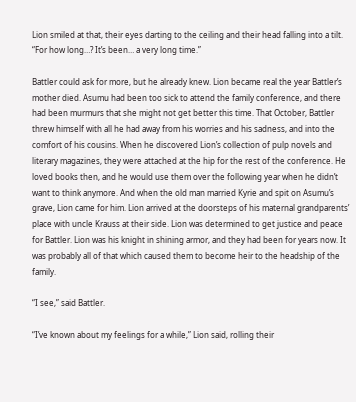Lion smiled at that, their eyes darting to the ceiling and their head falling into a tilt. “For how long…? It’s been… a very long time.”

Battler could ask for more, but he already knew. Lion became real the year Battler’s mother died. Asumu had been too sick to attend the family conference, and there had been murmurs that she might not get better this time. That October, Battler threw himself with all he had away from his worries and his sadness, and into the comfort of his cousins. When he discovered Lion’s collection of pulp novels and literary magazines, they were attached at the hip for the rest of the conference. He loved books then, and he would use them over the following year when he didn’t want to think anymore. And when the old man married Kyrie and spit on Asumu’s grave, Lion came for him. Lion arrived at the doorsteps of his maternal grandparents’ place with uncle Krauss at their side. Lion was determined to get justice and peace for Battler. Lion was his knight in shining armor, and they had been for years now. It was probably all of that which caused them to become heir to the headship of the family.

“I see,” said Battler.

“I’ve known about my feelings for a while,” Lion said, rolling their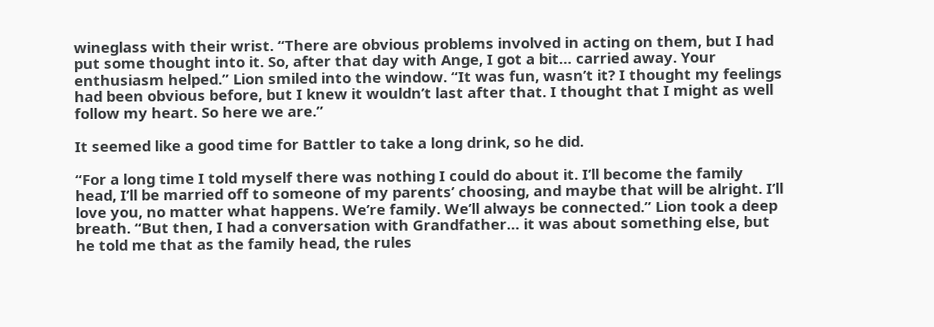wineglass with their wrist. “There are obvious problems involved in acting on them, but I had put some thought into it. So, after that day with Ange, I got a bit… carried away. Your enthusiasm helped.” Lion smiled into the window. “It was fun, wasn’t it? I thought my feelings had been obvious before, but I knew it wouldn’t last after that. I thought that I might as well follow my heart. So here we are.”

It seemed like a good time for Battler to take a long drink, so he did.

“For a long time I told myself there was nothing I could do about it. I’ll become the family head, I’ll be married off to someone of my parents’ choosing, and maybe that will be alright. I’ll love you, no matter what happens. We’re family. We’ll always be connected.” Lion took a deep breath. “But then, I had a conversation with Grandfather… it was about something else, but he told me that as the family head, the rules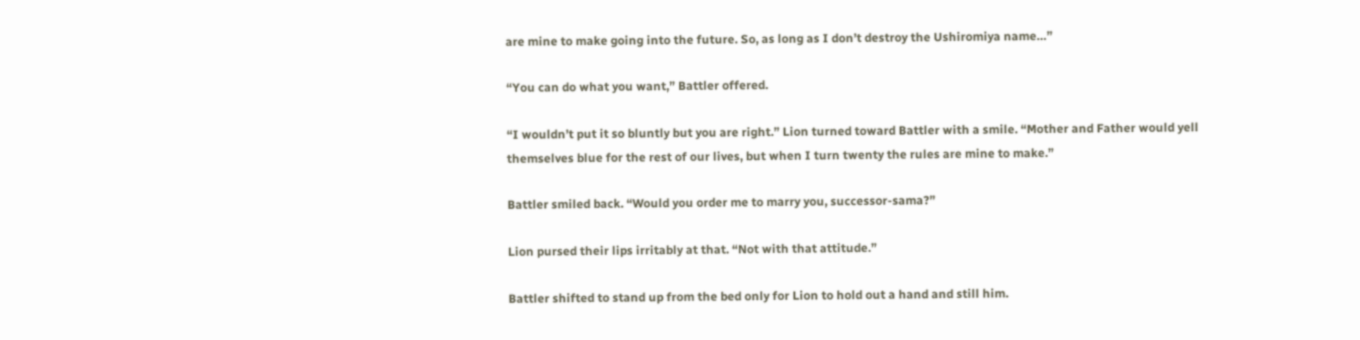are mine to make going into the future. So, as long as I don’t destroy the Ushiromiya name…”

“You can do what you want,” Battler offered.

“I wouldn’t put it so bluntly but you are right.” Lion turned toward Battler with a smile. “Mother and Father would yell themselves blue for the rest of our lives, but when I turn twenty the rules are mine to make.”

Battler smiled back. “Would you order me to marry you, successor-sama?”

Lion pursed their lips irritably at that. “Not with that attitude.”

Battler shifted to stand up from the bed only for Lion to hold out a hand and still him.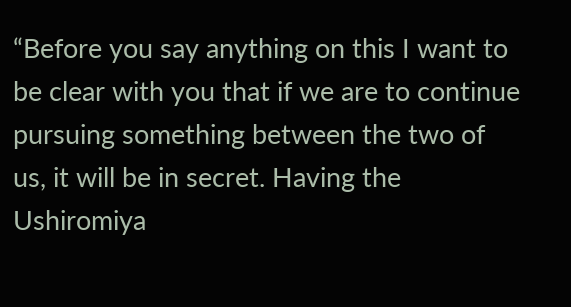“Before you say anything on this I want to be clear with you that if we are to continue pursuing something between the two of us, it will be in secret. Having the Ushiromiya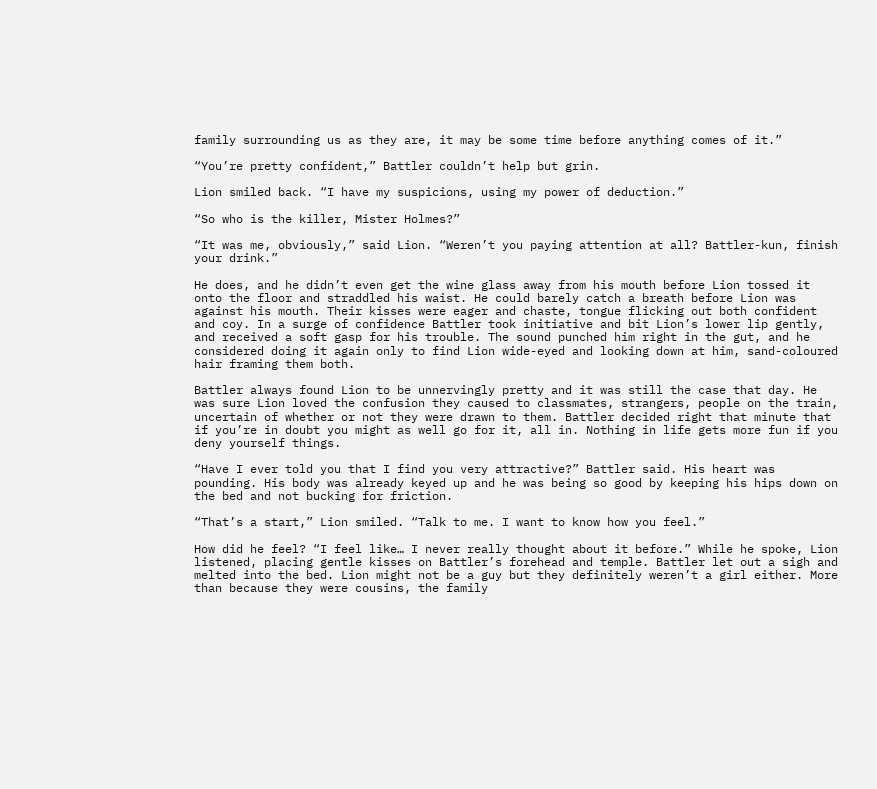family surrounding us as they are, it may be some time before anything comes of it.”

“You’re pretty confident,” Battler couldn’t help but grin.

Lion smiled back. “I have my suspicions, using my power of deduction.”

“So who is the killer, Mister Holmes?”

“It was me, obviously,” said Lion. “Weren’t you paying attention at all? Battler-kun, finish your drink.”

He does, and he didn’t even get the wine glass away from his mouth before Lion tossed it onto the floor and straddled his waist. He could barely catch a breath before Lion was against his mouth. Their kisses were eager and chaste, tongue flicking out both confident and coy. In a surge of confidence Battler took initiative and bit Lion’s lower lip gently, and received a soft gasp for his trouble. The sound punched him right in the gut, and he considered doing it again only to find Lion wide-eyed and looking down at him, sand-coloured hair framing them both.

Battler always found Lion to be unnervingly pretty and it was still the case that day. He was sure Lion loved the confusion they caused to classmates, strangers, people on the train, uncertain of whether or not they were drawn to them. Battler decided right that minute that if you’re in doubt you might as well go for it, all in. Nothing in life gets more fun if you deny yourself things.

“Have I ever told you that I find you very attractive?” Battler said. His heart was pounding. His body was already keyed up and he was being so good by keeping his hips down on the bed and not bucking for friction.

“That’s a start,” Lion smiled. “Talk to me. I want to know how you feel.”

How did he feel? “I feel like… I never really thought about it before.” While he spoke, Lion listened, placing gentle kisses on Battler’s forehead and temple. Battler let out a sigh and melted into the bed. Lion might not be a guy but they definitely weren’t a girl either. More than because they were cousins, the family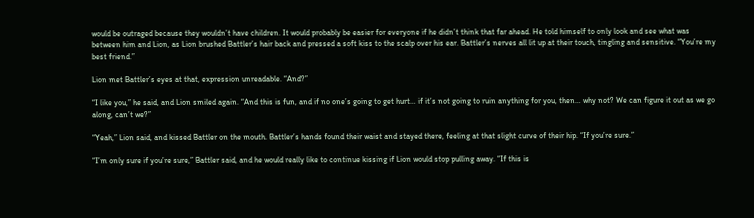would be outraged because they wouldn’t have children. It would probably be easier for everyone if he didn’t think that far ahead. He told himself to only look and see what was between him and Lion, as Lion brushed Battler’s hair back and pressed a soft kiss to the scalp over his ear. Battler’s nerves all lit up at their touch, tingling and sensitive. “You’re my best friend.”

Lion met Battler’s eyes at that, expression unreadable. “And?”

“I like you,” he said, and Lion smiled again. “And this is fun, and if no one’s going to get hurt… if it’s not going to ruin anything for you, then… why not? We can figure it out as we go along, can’t we?”

“Yeah,” Lion said, and kissed Battler on the mouth. Battler’s hands found their waist and stayed there, feeling at that slight curve of their hip. “If you’re sure.”

“I’m only sure if you’re sure,” Battler said, and he would really like to continue kissing if Lion would stop pulling away. “If this is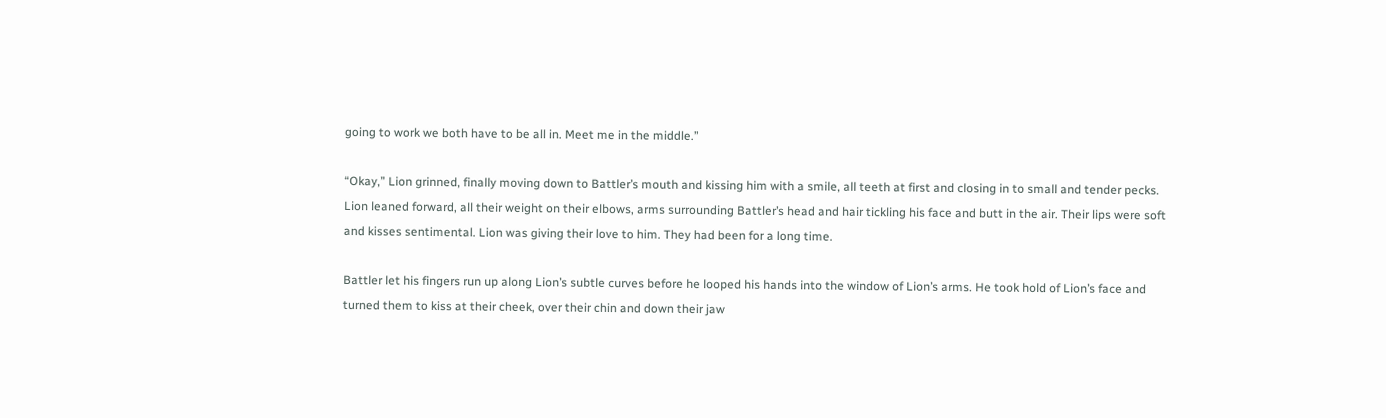going to work we both have to be all in. Meet me in the middle.”

“Okay,” Lion grinned, finally moving down to Battler’s mouth and kissing him with a smile, all teeth at first and closing in to small and tender pecks. Lion leaned forward, all their weight on their elbows, arms surrounding Battler’s head and hair tickling his face and butt in the air. Their lips were soft and kisses sentimental. Lion was giving their love to him. They had been for a long time.

Battler let his fingers run up along Lion’s subtle curves before he looped his hands into the window of Lion’s arms. He took hold of Lion’s face and turned them to kiss at their cheek, over their chin and down their jaw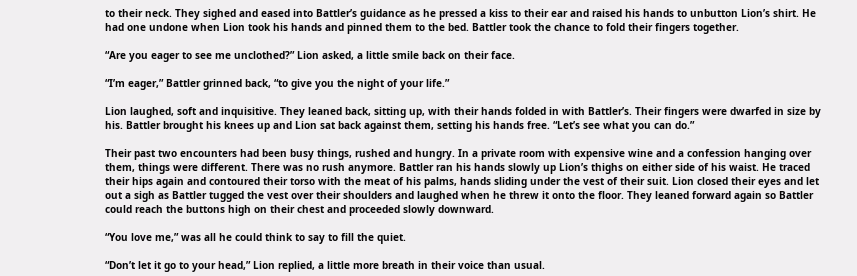to their neck. They sighed and eased into Battler’s guidance as he pressed a kiss to their ear and raised his hands to unbutton Lion’s shirt. He had one undone when Lion took his hands and pinned them to the bed. Battler took the chance to fold their fingers together.

“Are you eager to see me unclothed?” Lion asked, a little smile back on their face.

“I’m eager,” Battler grinned back, “to give you the night of your life.”

Lion laughed, soft and inquisitive. They leaned back, sitting up, with their hands folded in with Battler’s. Their fingers were dwarfed in size by his. Battler brought his knees up and Lion sat back against them, setting his hands free. “Let’s see what you can do.”

Their past two encounters had been busy things, rushed and hungry. In a private room with expensive wine and a confession hanging over them, things were different. There was no rush anymore. Battler ran his hands slowly up Lion’s thighs on either side of his waist. He traced their hips again and contoured their torso with the meat of his palms, hands sliding under the vest of their suit. Lion closed their eyes and let out a sigh as Battler tugged the vest over their shoulders and laughed when he threw it onto the floor. They leaned forward again so Battler could reach the buttons high on their chest and proceeded slowly downward.

“You love me,” was all he could think to say to fill the quiet.

“Don’t let it go to your head,” Lion replied, a little more breath in their voice than usual.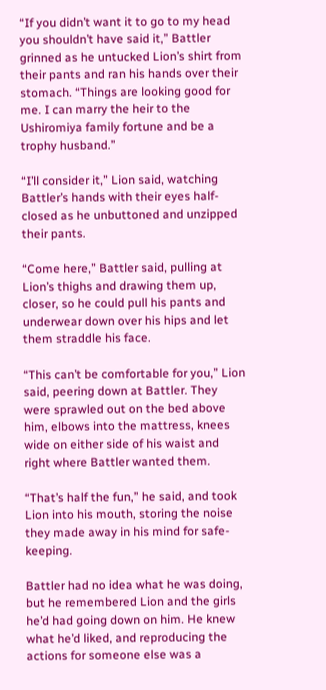“If you didn’t want it to go to my head you shouldn’t have said it,” Battler grinned as he untucked Lion’s shirt from their pants and ran his hands over their stomach. “Things are looking good for me. I can marry the heir to the Ushiromiya family fortune and be a trophy husband.”

“I’ll consider it,” Lion said, watching Battler’s hands with their eyes half-closed as he unbuttoned and unzipped their pants.

“Come here,” Battler said, pulling at Lion’s thighs and drawing them up, closer, so he could pull his pants and underwear down over his hips and let them straddle his face.

“This can’t be comfortable for you,” Lion said, peering down at Battler. They were sprawled out on the bed above him, elbows into the mattress, knees wide on either side of his waist and right where Battler wanted them.

“That’s half the fun,” he said, and took Lion into his mouth, storing the noise they made away in his mind for safe-keeping.

Battler had no idea what he was doing, but he remembered Lion and the girls he’d had going down on him. He knew what he’d liked, and reproducing the actions for someone else was a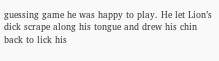guessing game he was happy to play. He let Lion’s dick scrape along his tongue and drew his chin back to lick his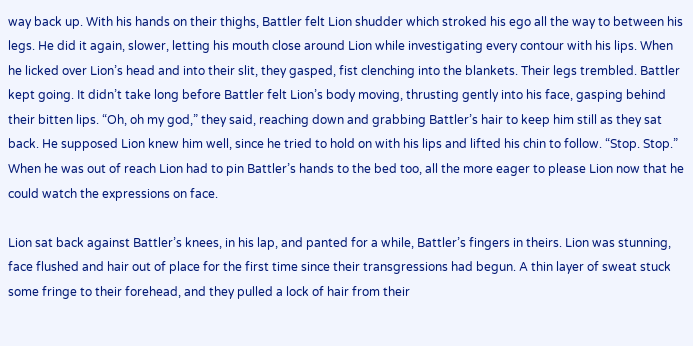way back up. With his hands on their thighs, Battler felt Lion shudder which stroked his ego all the way to between his legs. He did it again, slower, letting his mouth close around Lion while investigating every contour with his lips. When he licked over Lion’s head and into their slit, they gasped, fist clenching into the blankets. Their legs trembled. Battler kept going. It didn’t take long before Battler felt Lion’s body moving, thrusting gently into his face, gasping behind their bitten lips. “Oh, oh my god,” they said, reaching down and grabbing Battler’s hair to keep him still as they sat back. He supposed Lion knew him well, since he tried to hold on with his lips and lifted his chin to follow. “Stop. Stop.” When he was out of reach Lion had to pin Battler’s hands to the bed too, all the more eager to please Lion now that he could watch the expressions on face.

Lion sat back against Battler’s knees, in his lap, and panted for a while, Battler’s fingers in theirs. Lion was stunning, face flushed and hair out of place for the first time since their transgressions had begun. A thin layer of sweat stuck some fringe to their forehead, and they pulled a lock of hair from their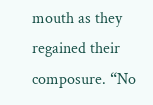mouth as they regained their composure. “No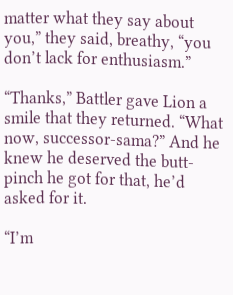matter what they say about you,” they said, breathy, “you don’t lack for enthusiasm.”

“Thanks,” Battler gave Lion a smile that they returned. “What now, successor-sama?” And he knew he deserved the butt-pinch he got for that, he’d asked for it.

“I’m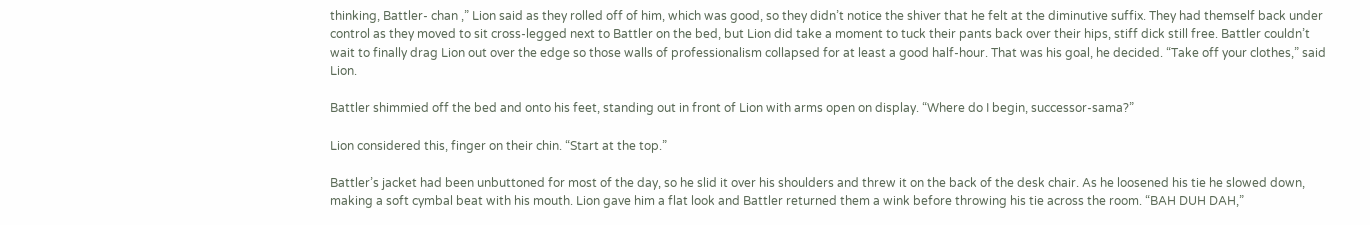thinking, Battler- chan ,” Lion said as they rolled off of him, which was good, so they didn’t notice the shiver that he felt at the diminutive suffix. They had themself back under control as they moved to sit cross-legged next to Battler on the bed, but Lion did take a moment to tuck their pants back over their hips, stiff dick still free. Battler couldn’t wait to finally drag Lion out over the edge so those walls of professionalism collapsed for at least a good half-hour. That was his goal, he decided. “Take off your clothes,” said Lion.

Battler shimmied off the bed and onto his feet, standing out in front of Lion with arms open on display. “Where do I begin, successor-sama?”

Lion considered this, finger on their chin. “Start at the top.”

Battler’s jacket had been unbuttoned for most of the day, so he slid it over his shoulders and threw it on the back of the desk chair. As he loosened his tie he slowed down, making a soft cymbal beat with his mouth. Lion gave him a flat look and Battler returned them a wink before throwing his tie across the room. “BAH DUH DAH,”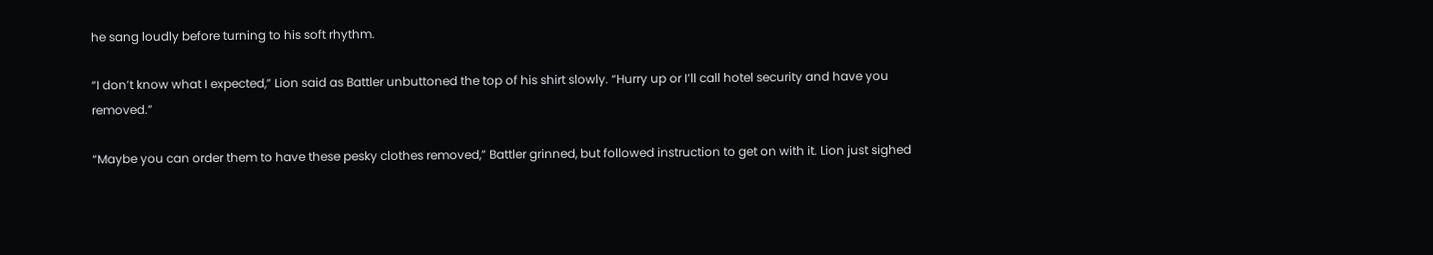he sang loudly before turning to his soft rhythm.

“I don’t know what I expected,” Lion said as Battler unbuttoned the top of his shirt slowly. “Hurry up or I’ll call hotel security and have you removed.”

“Maybe you can order them to have these pesky clothes removed,” Battler grinned, but followed instruction to get on with it. Lion just sighed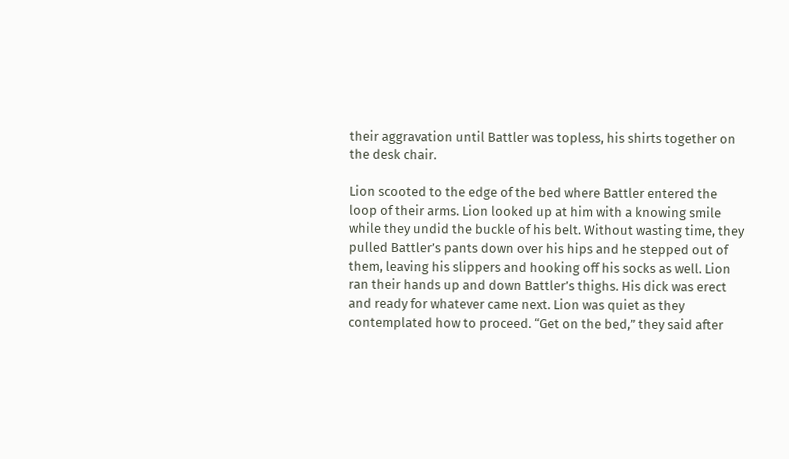their aggravation until Battler was topless, his shirts together on the desk chair.

Lion scooted to the edge of the bed where Battler entered the loop of their arms. Lion looked up at him with a knowing smile while they undid the buckle of his belt. Without wasting time, they pulled Battler’s pants down over his hips and he stepped out of them, leaving his slippers and hooking off his socks as well. Lion ran their hands up and down Battler’s thighs. His dick was erect and ready for whatever came next. Lion was quiet as they contemplated how to proceed. “Get on the bed,” they said after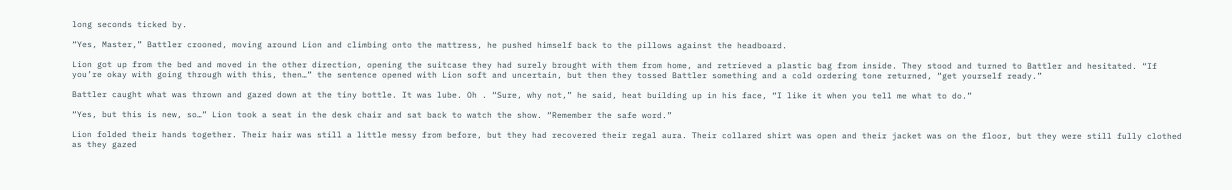long seconds ticked by.

“Yes, Master,” Battler crooned, moving around Lion and climbing onto the mattress, he pushed himself back to the pillows against the headboard.

Lion got up from the bed and moved in the other direction, opening the suitcase they had surely brought with them from home, and retrieved a plastic bag from inside. They stood and turned to Battler and hesitated. “If you’re okay with going through with this, then…” the sentence opened with Lion soft and uncertain, but then they tossed Battler something and a cold ordering tone returned, “get yourself ready.”

Battler caught what was thrown and gazed down at the tiny bottle. It was lube. Oh . “Sure, why not,” he said, heat building up in his face, “I like it when you tell me what to do.”

“Yes, but this is new, so…” Lion took a seat in the desk chair and sat back to watch the show. “Remember the safe word.”

Lion folded their hands together. Their hair was still a little messy from before, but they had recovered their regal aura. Their collared shirt was open and their jacket was on the floor, but they were still fully clothed as they gazed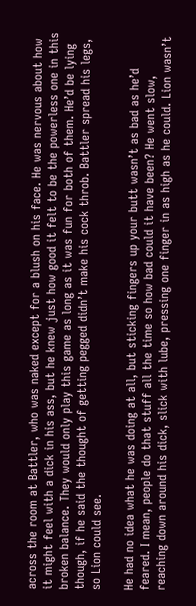across the room at Battler, who was naked except for a blush on his face. He was nervous about how it might feel with a dick in his ass, but he knew just how good it felt to be the powerless one in this broken balance. They would only play this game as long as it was fun for both of them. He’d be lying though, if he said the thought of getting pegged didn’t make his cock throb. Battler spread his legs, so Lion could see.

He had no idea what he was doing at all, but sticking fingers up your butt wasn’t as bad as he’d feared. I mean, people do that stuff all the time so how bad could it have been? He went slow, reaching down around his dick, slick with lube, pressing one finger in as high as he could. Lion wasn’t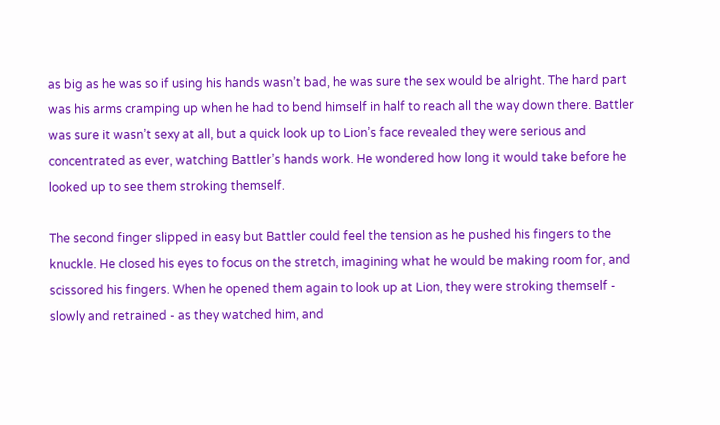as big as he was so if using his hands wasn’t bad, he was sure the sex would be alright. The hard part was his arms cramping up when he had to bend himself in half to reach all the way down there. Battler was sure it wasn’t sexy at all, but a quick look up to Lion’s face revealed they were serious and concentrated as ever, watching Battler’s hands work. He wondered how long it would take before he looked up to see them stroking themself.

The second finger slipped in easy but Battler could feel the tension as he pushed his fingers to the knuckle. He closed his eyes to focus on the stretch, imagining what he would be making room for, and scissored his fingers. When he opened them again to look up at Lion, they were stroking themself - slowly and retrained - as they watched him, and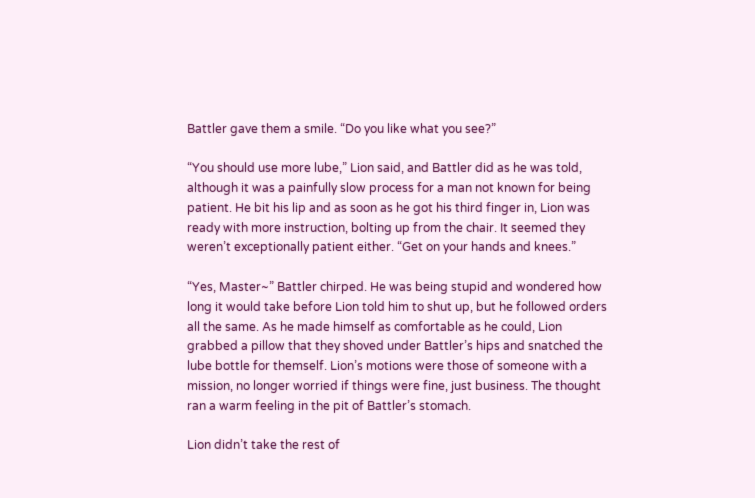Battler gave them a smile. “Do you like what you see?”

“You should use more lube,” Lion said, and Battler did as he was told, although it was a painfully slow process for a man not known for being patient. He bit his lip and as soon as he got his third finger in, Lion was ready with more instruction, bolting up from the chair. It seemed they weren’t exceptionally patient either. “Get on your hands and knees.”

“Yes, Master~” Battler chirped. He was being stupid and wondered how long it would take before Lion told him to shut up, but he followed orders all the same. As he made himself as comfortable as he could, Lion grabbed a pillow that they shoved under Battler’s hips and snatched the lube bottle for themself. Lion’s motions were those of someone with a mission, no longer worried if things were fine, just business. The thought ran a warm feeling in the pit of Battler’s stomach.

Lion didn’t take the rest of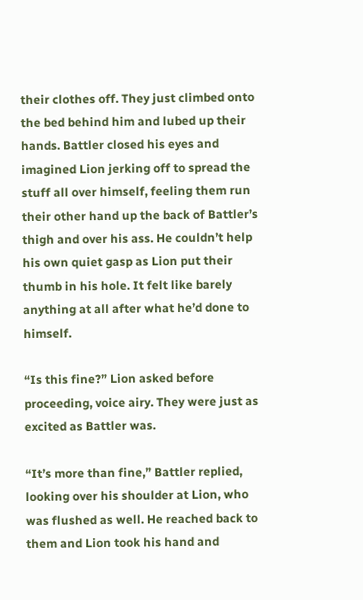their clothes off. They just climbed onto the bed behind him and lubed up their hands. Battler closed his eyes and imagined Lion jerking off to spread the stuff all over himself, feeling them run their other hand up the back of Battler’s thigh and over his ass. He couldn’t help his own quiet gasp as Lion put their thumb in his hole. It felt like barely anything at all after what he’d done to himself.

“Is this fine?” Lion asked before proceeding, voice airy. They were just as excited as Battler was.

“It’s more than fine,” Battler replied, looking over his shoulder at Lion, who was flushed as well. He reached back to them and Lion took his hand and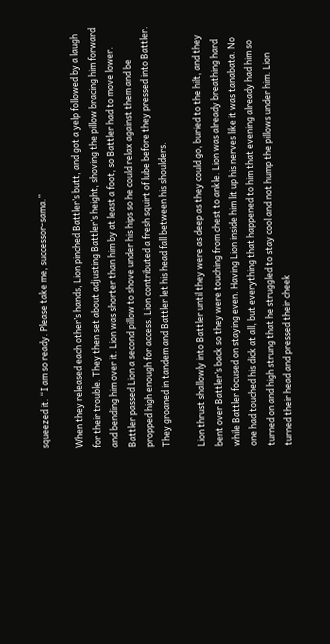squeezed it. “I am so ready. Please take me, successor-sama.”

When they released each other’s hands, Lion pinched Battler’s butt, and got a yelp followed by a laugh for their trouble. They then set about adjusting Battler’s height, shoving the pillow bracing him forward and bending him over it. Lion was shorter than him by at least a foot, so Battler had to move lower. Battler passed Lion a second pillow to shove under his hips so he could relax against them and be propped high enough for access. Lion contributed a fresh squirt of lube before they pressed into Battler. They groaned in tandem and Battler let his head fall between his shoulders.

Lion thrust shallowly into Battler until they were as deep as they could go, buried to the hilt, and they bent over Battler’s back so they were touching from chest to ankle. Lion was already breathing hard while Battler focused on staying even. Having Lion inside him lit up his nerves like it was tanabata. No one had touched his dick at all, but everything that happened to him that evening already had him so turned on and high strung that he struggled to stay cool and not hump the pillows under him. Lion turned their head and pressed their cheek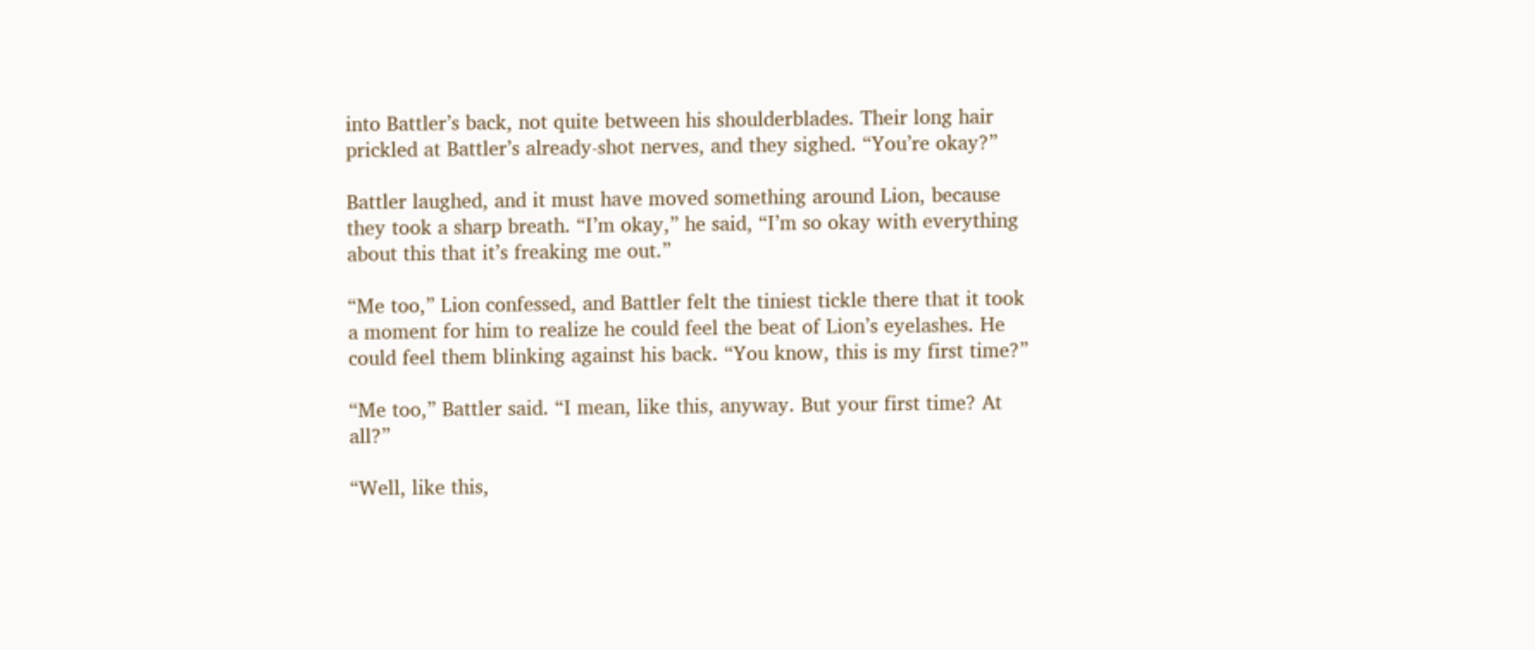into Battler’s back, not quite between his shoulderblades. Their long hair prickled at Battler’s already-shot nerves, and they sighed. “You’re okay?”

Battler laughed, and it must have moved something around Lion, because they took a sharp breath. “I’m okay,” he said, “I’m so okay with everything about this that it’s freaking me out.”

“Me too,” Lion confessed, and Battler felt the tiniest tickle there that it took a moment for him to realize he could feel the beat of Lion’s eyelashes. He could feel them blinking against his back. “You know, this is my first time?”

“Me too,” Battler said. “I mean, like this, anyway. But your first time? At all?”

“Well, like this,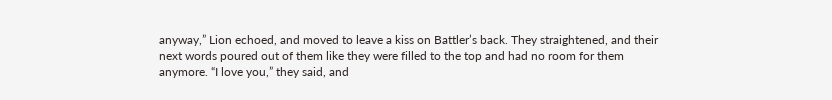anyway,” Lion echoed, and moved to leave a kiss on Battler’s back. They straightened, and their next words poured out of them like they were filled to the top and had no room for them anymore. “I love you,” they said, and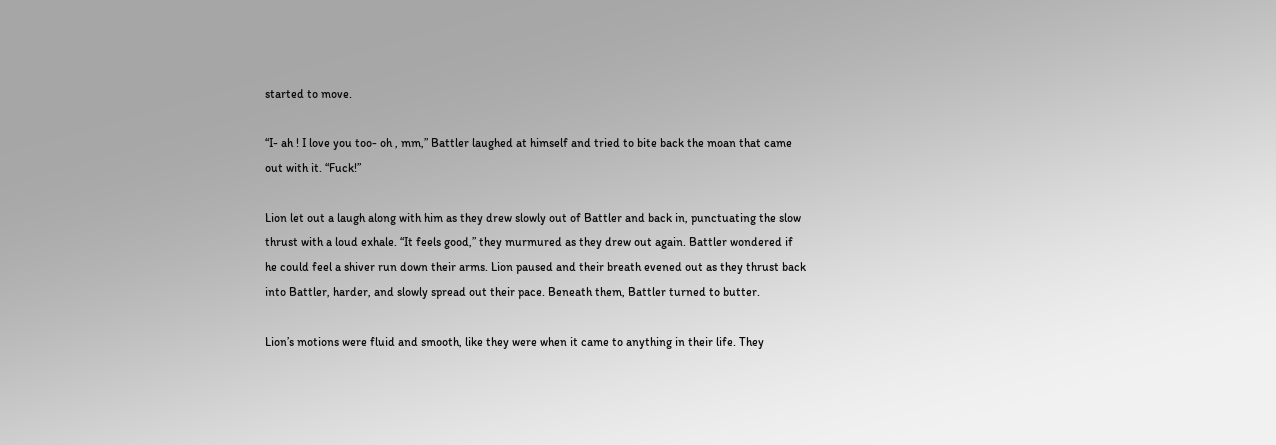started to move.

“I- ah ! I love you too- oh , mm,” Battler laughed at himself and tried to bite back the moan that came out with it. “Fuck!”

Lion let out a laugh along with him as they drew slowly out of Battler and back in, punctuating the slow thrust with a loud exhale. “It feels good,” they murmured as they drew out again. Battler wondered if he could feel a shiver run down their arms. Lion paused and their breath evened out as they thrust back into Battler, harder, and slowly spread out their pace. Beneath them, Battler turned to butter.

Lion’s motions were fluid and smooth, like they were when it came to anything in their life. They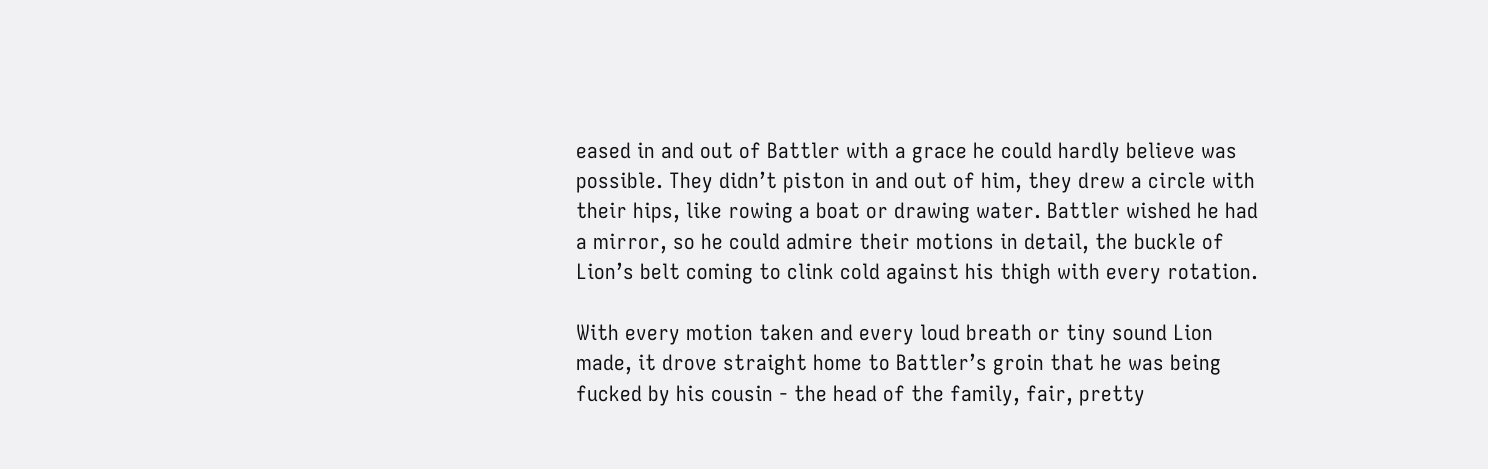eased in and out of Battler with a grace he could hardly believe was possible. They didn’t piston in and out of him, they drew a circle with their hips, like rowing a boat or drawing water. Battler wished he had a mirror, so he could admire their motions in detail, the buckle of Lion’s belt coming to clink cold against his thigh with every rotation.

With every motion taken and every loud breath or tiny sound Lion made, it drove straight home to Battler’s groin that he was being fucked by his cousin - the head of the family, fair, pretty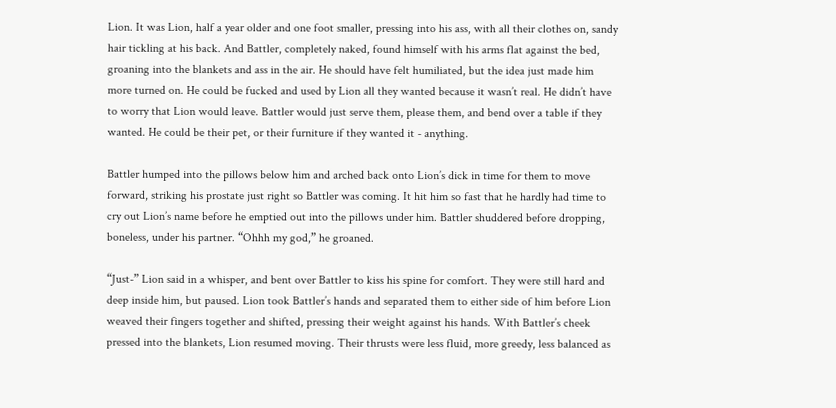Lion. It was Lion, half a year older and one foot smaller, pressing into his ass, with all their clothes on, sandy hair tickling at his back. And Battler, completely naked, found himself with his arms flat against the bed, groaning into the blankets and ass in the air. He should have felt humiliated, but the idea just made him more turned on. He could be fucked and used by Lion all they wanted because it wasn’t real. He didn’t have to worry that Lion would leave. Battler would just serve them, please them, and bend over a table if they wanted. He could be their pet, or their furniture if they wanted it - anything.

Battler humped into the pillows below him and arched back onto Lion’s dick in time for them to move forward, striking his prostate just right so Battler was coming. It hit him so fast that he hardly had time to cry out Lion’s name before he emptied out into the pillows under him. Battler shuddered before dropping, boneless, under his partner. “Ohhh my god,” he groaned.

“Just-” Lion said in a whisper, and bent over Battler to kiss his spine for comfort. They were still hard and deep inside him, but paused. Lion took Battler’s hands and separated them to either side of him before Lion weaved their fingers together and shifted, pressing their weight against his hands. With Battler’s cheek pressed into the blankets, Lion resumed moving. Their thrusts were less fluid, more greedy, less balanced as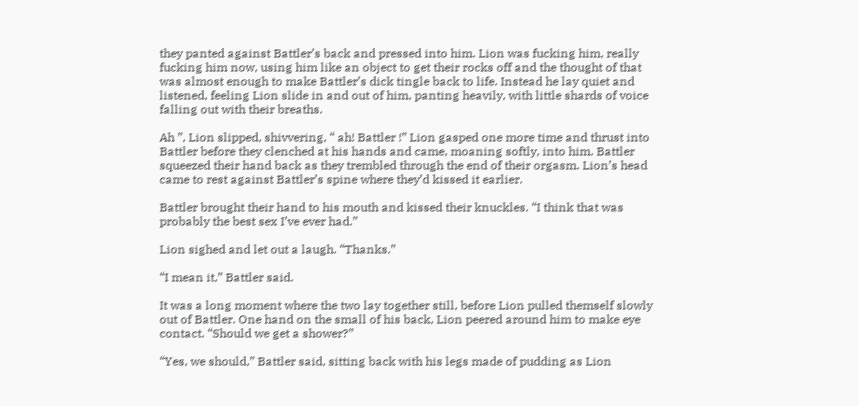they panted against Battler’s back and pressed into him. Lion was fucking him, really fucking him now, using him like an object to get their rocks off and the thought of that was almost enough to make Battler’s dick tingle back to life. Instead he lay quiet and listened, feeling Lion slide in and out of him, panting heavily, with little shards of voice falling out with their breaths.

Ah ”, Lion slipped, shivvering, “ ah! Battler !” Lion gasped one more time and thrust into Battler before they clenched at his hands and came, moaning softly, into him. Battler squeezed their hand back as they trembled through the end of their orgasm. Lion’s head came to rest against Battler’s spine where they’d kissed it earlier.

Battler brought their hand to his mouth and kissed their knuckles. “I think that was probably the best sex I’ve ever had.”

Lion sighed and let out a laugh. “Thanks.”

“I mean it,” Battler said.

It was a long moment where the two lay together still, before Lion pulled themself slowly out of Battler. One hand on the small of his back, Lion peered around him to make eye contact. “Should we get a shower?”

“Yes, we should,” Battler said, sitting back with his legs made of pudding as Lion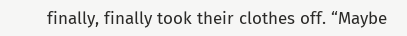finally, finally took their clothes off. “Maybe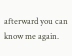afterward you can know me again.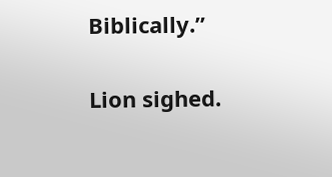Biblically.”

Lion sighed.